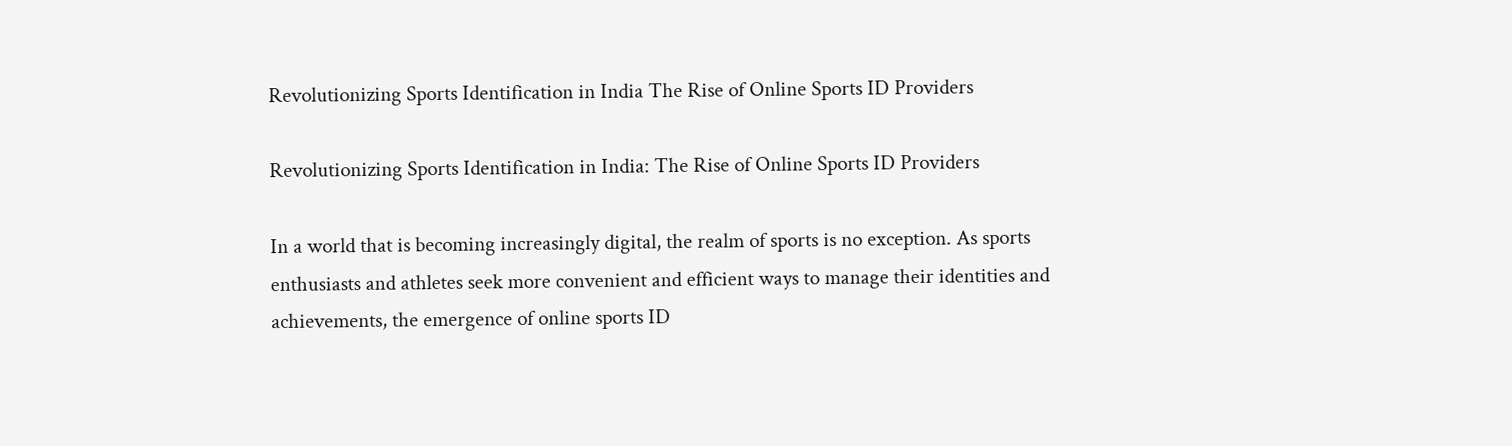Revolutionizing Sports Identification in India The Rise of Online Sports ID Providers

Revolutionizing Sports Identification in India: The Rise of Online Sports ID Providers

In a world that is becoming increasingly digital, the realm of sports is no exception. As sports enthusiasts and athletes seek more convenient and efficient ways to manage their identities and achievements, the emergence of online sports ID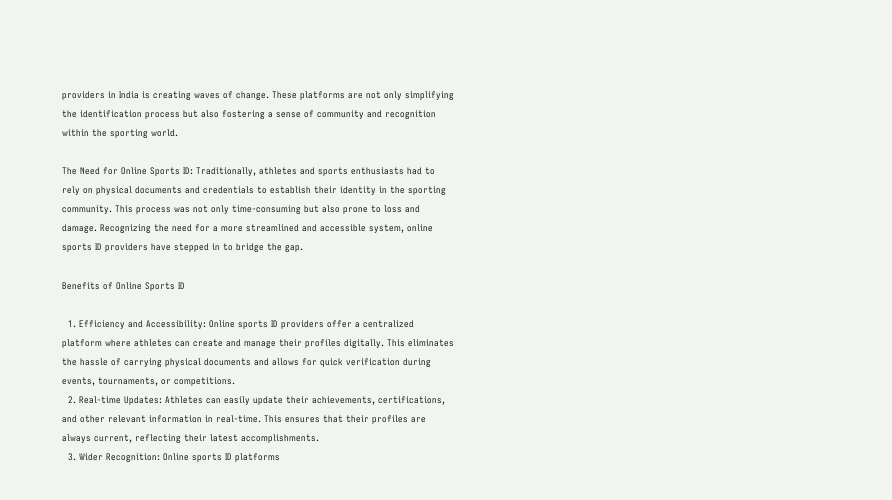providers in India is creating waves of change. These platforms are not only simplifying the identification process but also fostering a sense of community and recognition within the sporting world.

The Need for Online Sports ID: Traditionally, athletes and sports enthusiasts had to rely on physical documents and credentials to establish their identity in the sporting community. This process was not only time-consuming but also prone to loss and damage. Recognizing the need for a more streamlined and accessible system, online sports ID providers have stepped in to bridge the gap.

Benefits of Online Sports ID

  1. Efficiency and Accessibility: Online sports ID providers offer a centralized platform where athletes can create and manage their profiles digitally. This eliminates the hassle of carrying physical documents and allows for quick verification during events, tournaments, or competitions.
  2. Real-time Updates: Athletes can easily update their achievements, certifications, and other relevant information in real-time. This ensures that their profiles are always current, reflecting their latest accomplishments.
  3. Wider Recognition: Online sports ID platforms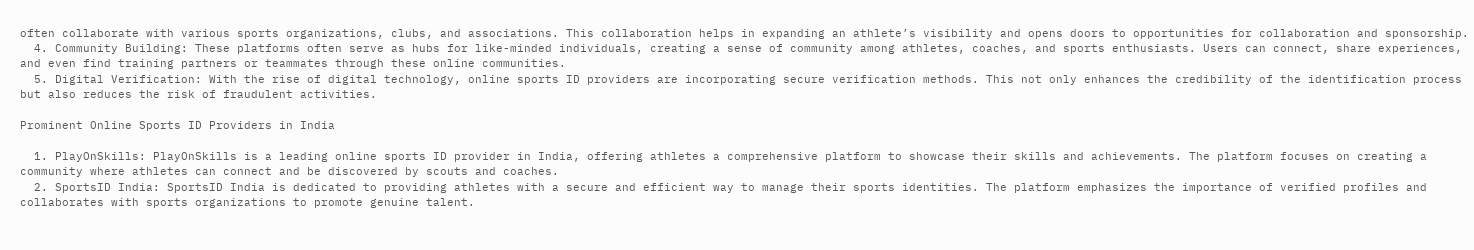often collaborate with various sports organizations, clubs, and associations. This collaboration helps in expanding an athlete’s visibility and opens doors to opportunities for collaboration and sponsorship.
  4. Community Building: These platforms often serve as hubs for like-minded individuals, creating a sense of community among athletes, coaches, and sports enthusiasts. Users can connect, share experiences, and even find training partners or teammates through these online communities.
  5. Digital Verification: With the rise of digital technology, online sports ID providers are incorporating secure verification methods. This not only enhances the credibility of the identification process but also reduces the risk of fraudulent activities.

Prominent Online Sports ID Providers in India

  1. PlayOnSkills: PlayOnSkills is a leading online sports ID provider in India, offering athletes a comprehensive platform to showcase their skills and achievements. The platform focuses on creating a community where athletes can connect and be discovered by scouts and coaches.
  2. SportsID India: SportsID India is dedicated to providing athletes with a secure and efficient way to manage their sports identities. The platform emphasizes the importance of verified profiles and collaborates with sports organizations to promote genuine talent.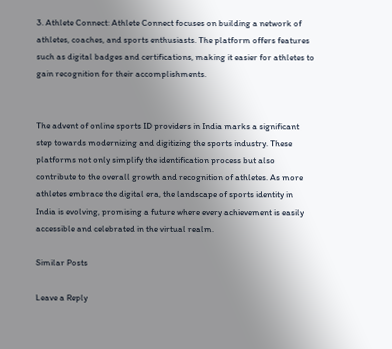3. Athlete Connect: Athlete Connect focuses on building a network of athletes, coaches, and sports enthusiasts. The platform offers features such as digital badges and certifications, making it easier for athletes to gain recognition for their accomplishments.


The advent of online sports ID providers in India marks a significant step towards modernizing and digitizing the sports industry. These platforms not only simplify the identification process but also contribute to the overall growth and recognition of athletes. As more athletes embrace the digital era, the landscape of sports identity in India is evolving, promising a future where every achievement is easily accessible and celebrated in the virtual realm.

Similar Posts

Leave a Reply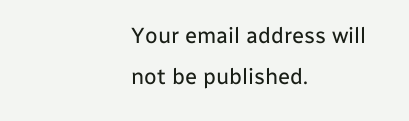Your email address will not be published.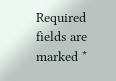Required fields are marked *